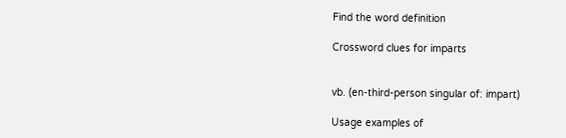Find the word definition

Crossword clues for imparts


vb. (en-third-person singular of: impart)

Usage examples of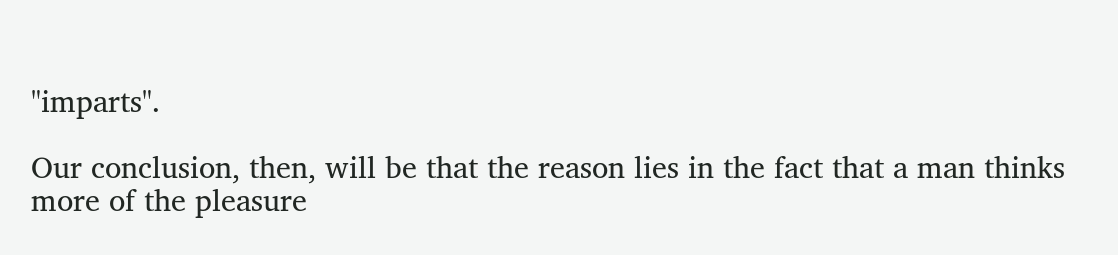"imparts".

Our conclusion, then, will be that the reason lies in the fact that a man thinks more of the pleasure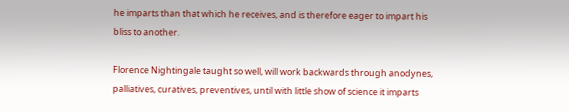he imparts than that which he receives, and is therefore eager to impart his bliss to another.

Florence Nightingale taught so well, will work backwards through anodynes, palliatives, curatives, preventives, until with little show of science it imparts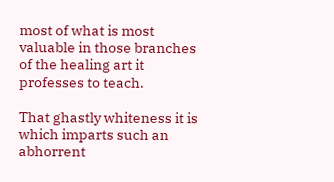most of what is most valuable in those branches of the healing art it professes to teach.

That ghastly whiteness it is which imparts such an abhorrent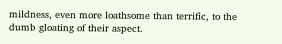mildness, even more loathsome than terrific, to the dumb gloating of their aspect.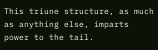This triune structure, as much as anything else, imparts power to the tail.